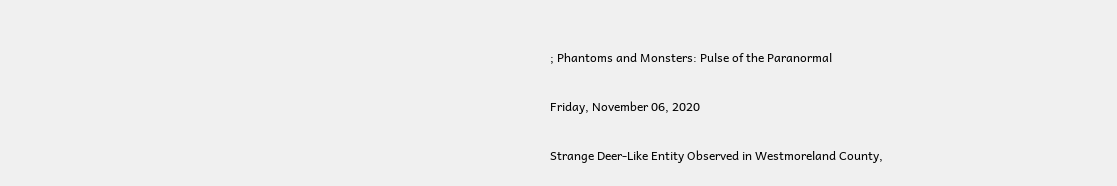; Phantoms and Monsters: Pulse of the Paranormal

Friday, November 06, 2020

Strange Deer-Like Entity Observed in Westmoreland County,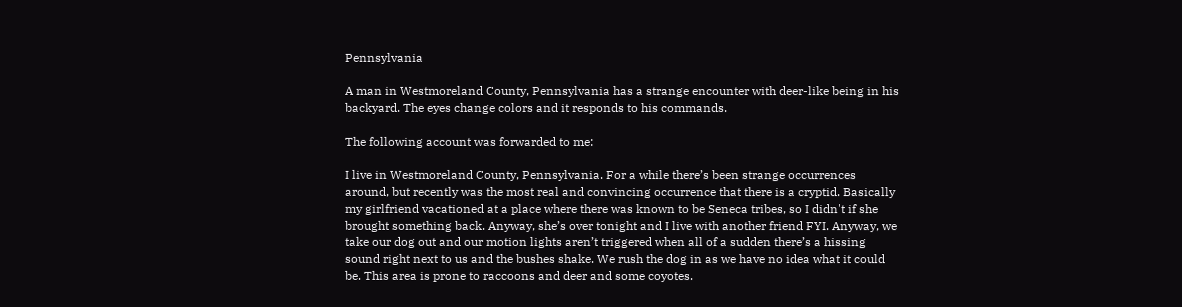Pennsylvania

A man in Westmoreland County, Pennsylvania has a strange encounter with deer-like being in his backyard. The eyes change colors and it responds to his commands.

The following account was forwarded to me:

I live in Westmoreland County, Pennsylvania. For a while there’s been strange occurrences around, but recently was the most real and convincing occurrence that there is a cryptid. Basically my girlfriend vacationed at a place where there was known to be Seneca tribes, so I didn't if she brought something back. Anyway, she’s over tonight and I live with another friend FYI. Anyway, we take our dog out and our motion lights aren’t triggered when all of a sudden there’s a hissing sound right next to us and the bushes shake. We rush the dog in as we have no idea what it could be. This area is prone to raccoons and deer and some coyotes.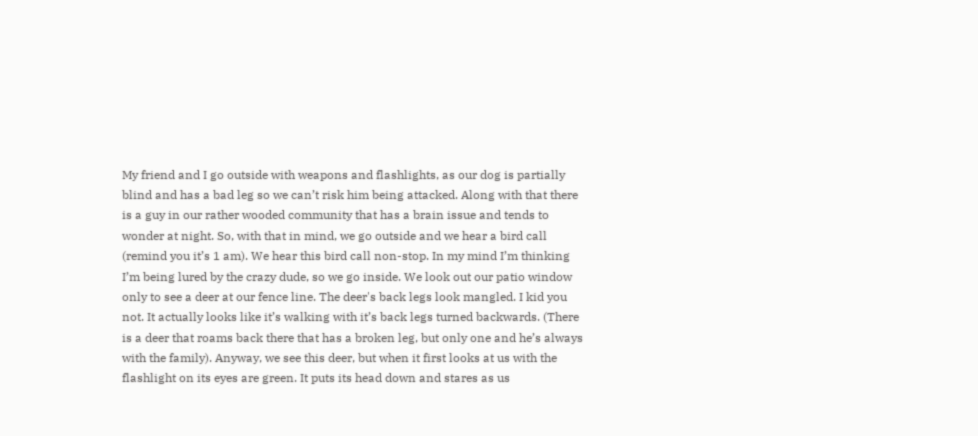My friend and I go outside with weapons and flashlights, as our dog is partially blind and has a bad leg so we can’t risk him being attacked. Along with that there is a guy in our rather wooded community that has a brain issue and tends to wonder at night. So, with that in mind, we go outside and we hear a bird call (remind you it’s 1 am). We hear this bird call non-stop. In my mind I’m thinking I’m being lured by the crazy dude, so we go inside. We look out our patio window only to see a deer at our fence line. The deer's back legs look mangled. I kid you not. It actually looks like it’s walking with it’s back legs turned backwards. (There is a deer that roams back there that has a broken leg, but only one and he’s always with the family). Anyway, we see this deer, but when it first looks at us with the flashlight on its eyes are green. It puts its head down and stares as us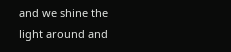and we shine the light around and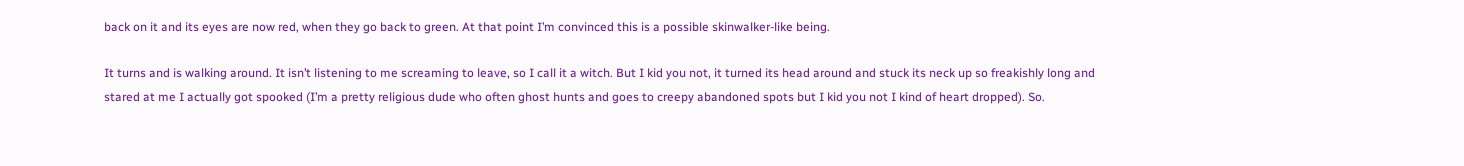back on it and its eyes are now red, when they go back to green. At that point I’m convinced this is a possible skinwalker-like being.

It turns and is walking around. It isn’t listening to me screaming to leave, so I call it a witch. But I kid you not, it turned its head around and stuck its neck up so freakishly long and stared at me I actually got spooked (I’m a pretty religious dude who often ghost hunts and goes to creepy abandoned spots but I kid you not I kind of heart dropped). So.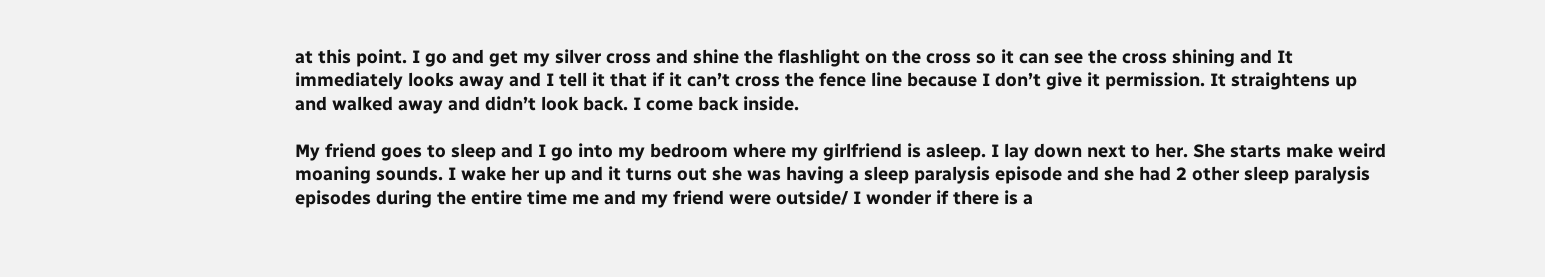at this point. I go and get my silver cross and shine the flashlight on the cross so it can see the cross shining and It immediately looks away and I tell it that if it can’t cross the fence line because I don’t give it permission. It straightens up and walked away and didn’t look back. I come back inside.

My friend goes to sleep and I go into my bedroom where my girlfriend is asleep. I lay down next to her. She starts make weird moaning sounds. I wake her up and it turns out she was having a sleep paralysis episode and she had 2 other sleep paralysis episodes during the entire time me and my friend were outside/ I wonder if there is a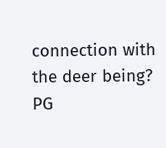connection with the deer being? PG